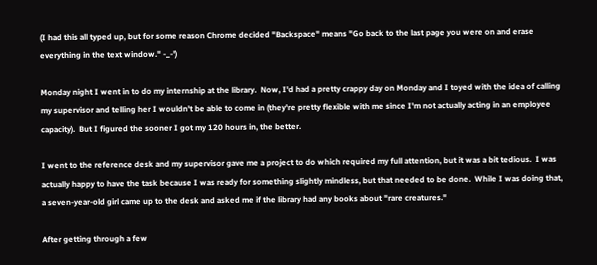(I had this all typed up, but for some reason Chrome decided "Backspace" means "Go back to the last page you were on and erase everything in the text window." -_-')

Monday night I went in to do my internship at the library.  Now, I'd had a pretty crappy day on Monday and I toyed with the idea of calling my supervisor and telling her I wouldn't be able to come in (they're pretty flexible with me since I'm not actually acting in an employee capacity).  But I figured the sooner I got my 120 hours in, the better.

I went to the reference desk and my supervisor gave me a project to do which required my full attention, but it was a bit tedious.  I was actually happy to have the task because I was ready for something slightly mindless, but that needed to be done.  While I was doing that, a seven-year-old girl came up to the desk and asked me if the library had any books about "rare creatures."

After getting through a few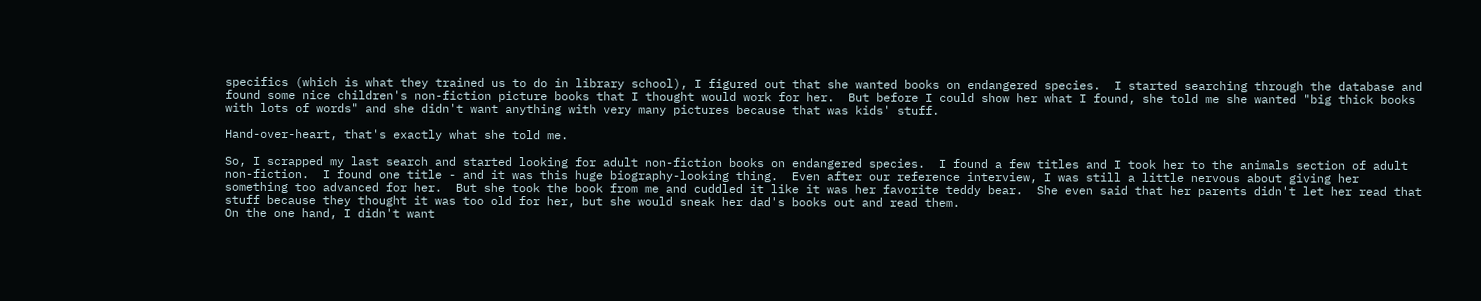specifics (which is what they trained us to do in library school), I figured out that she wanted books on endangered species.  I started searching through the database and found some nice children's non-fiction picture books that I thought would work for her.  But before I could show her what I found, she told me she wanted "big thick books with lots of words" and she didn't want anything with very many pictures because that was kids' stuff.

Hand-over-heart, that's exactly what she told me.

So, I scrapped my last search and started looking for adult non-fiction books on endangered species.  I found a few titles and I took her to the animals section of adult non-fiction.  I found one title - and it was this huge biography-looking thing.  Even after our reference interview, I was still a little nervous about giving her something too advanced for her.  But she took the book from me and cuddled it like it was her favorite teddy bear.  She even said that her parents didn't let her read that stuff because they thought it was too old for her, but she would sneak her dad's books out and read them.
On the one hand, I didn't want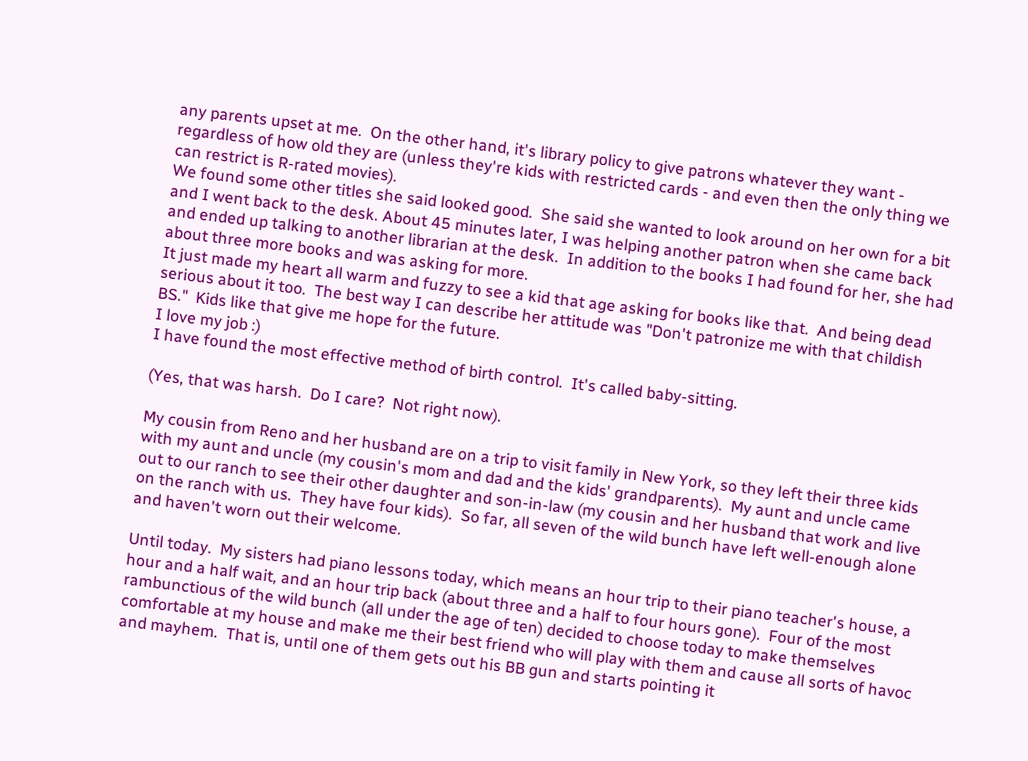any parents upset at me.  On the other hand, it's library policy to give patrons whatever they want - regardless of how old they are (unless they're kids with restricted cards - and even then the only thing we can restrict is R-rated movies).
We found some other titles she said looked good.  She said she wanted to look around on her own for a bit and I went back to the desk. About 45 minutes later, I was helping another patron when she came back and ended up talking to another librarian at the desk.  In addition to the books I had found for her, she had about three more books and was asking for more.
It just made my heart all warm and fuzzy to see a kid that age asking for books like that.  And being dead serious about it too.  The best way I can describe her attitude was "Don't patronize me with that childish BS."  Kids like that give me hope for the future.
I love my job :)
I have found the most effective method of birth control.  It's called baby-sitting.

(Yes, that was harsh.  Do I care?  Not right now).

My cousin from Reno and her husband are on a trip to visit family in New York, so they left their three kids with my aunt and uncle (my cousin's mom and dad and the kids' grandparents).  My aunt and uncle came out to our ranch to see their other daughter and son-in-law (my cousin and her husband that work and live on the ranch with us.  They have four kids).  So far, all seven of the wild bunch have left well-enough alone and haven't worn out their welcome.

Until today.  My sisters had piano lessons today, which means an hour trip to their piano teacher's house, a hour and a half wait, and an hour trip back (about three and a half to four hours gone).  Four of the most rambunctious of the wild bunch (all under the age of ten) decided to choose today to make themselves comfortable at my house and make me their best friend who will play with them and cause all sorts of havoc and mayhem.  That is, until one of them gets out his BB gun and starts pointing it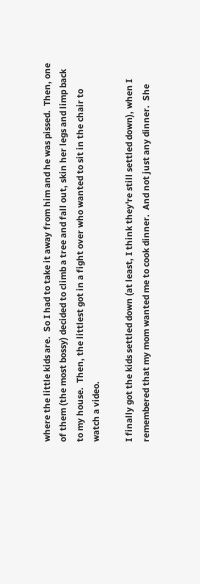where the little kids are.  So I had to take it away from him and he was pissed.  Then, one of them (the most bossy) decided to climb a tree and fall out, skin her legs and limp back to my house.  Then, the littlest got in a fight over who wanted to sit in the chair to watch a video.

I finally got the kids settled down (at least, I think they're still settled down), when I remembered that my mom wanted me to cook dinner.  And not just any dinner.  She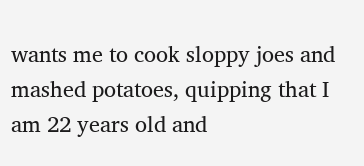wants me to cook sloppy joes and mashed potatoes, quipping that I am 22 years old and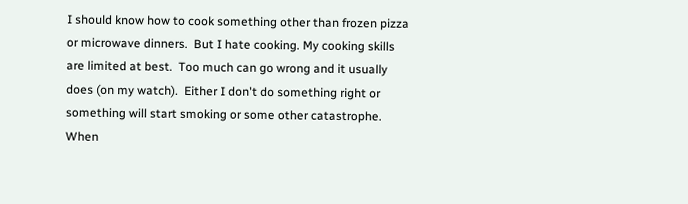I should know how to cook something other than frozen pizza or microwave dinners.  But I hate cooking. My cooking skills are limited at best.  Too much can go wrong and it usually does (on my watch).  Either I don't do something right or something will start smoking or some other catastrophe.  When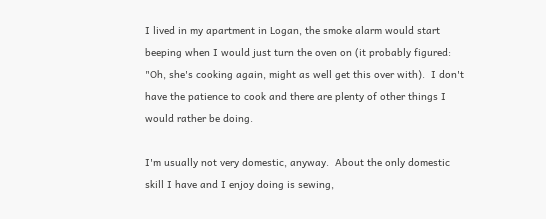I lived in my apartment in Logan, the smoke alarm would start beeping when I would just turn the oven on (it probably figured: "Oh, she's cooking again, might as well get this over with).  I don't have the patience to cook and there are plenty of other things I would rather be doing.

I'm usually not very domestic, anyway.  About the only domestic skill I have and I enjoy doing is sewing,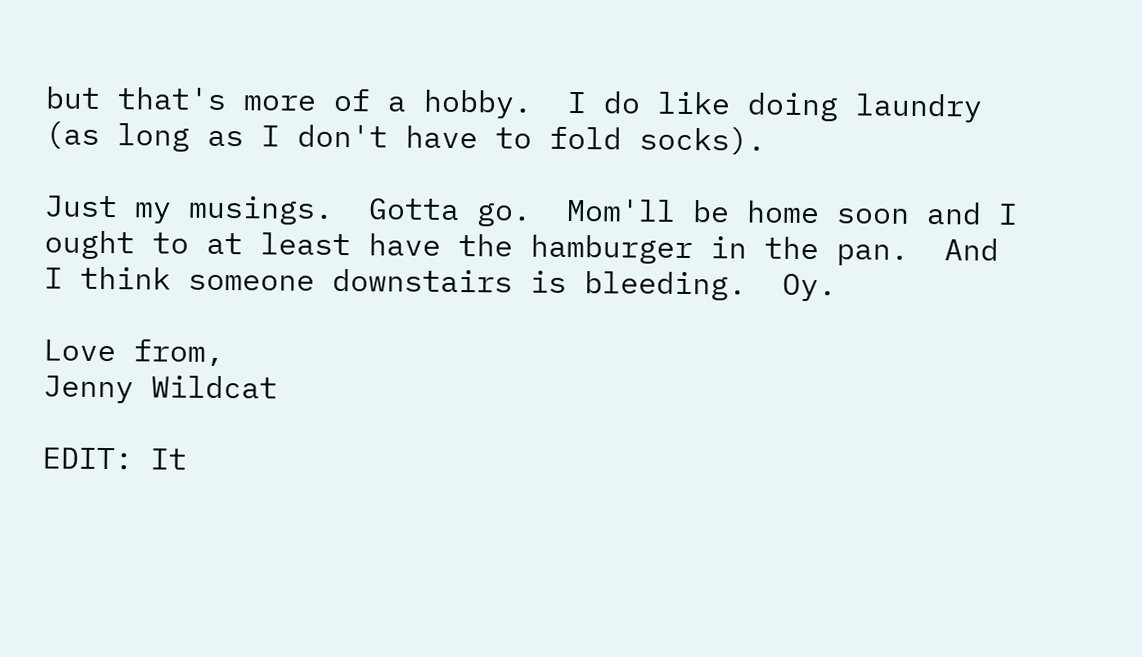but that's more of a hobby.  I do like doing laundry (as long as I don't have to fold socks).

Just my musings.  Gotta go.  Mom'll be home soon and I ought to at least have the hamburger in the pan.  And I think someone downstairs is bleeding.  Oy.

Love from,
Jenny Wildcat

EDIT: It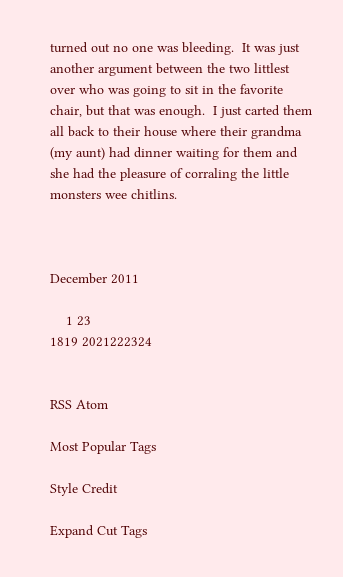turned out no one was bleeding.  It was just another argument between the two littlest over who was going to sit in the favorite chair, but that was enough.  I just carted them all back to their house where their grandma (my aunt) had dinner waiting for them and she had the pleasure of corraling the little monsters wee chitlins.



December 2011

    1 23
1819 2021222324


RSS Atom

Most Popular Tags

Style Credit

Expand Cut Tags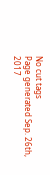No cut tags
Page generated Sep. 26th, 2017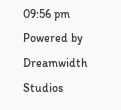09:56 pm
Powered by Dreamwidth Studios